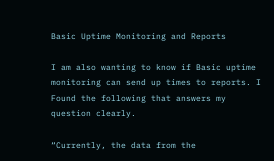Basic Uptime Monitoring and Reports

I am also wanting to know if Basic uptime monitoring can send up times to reports. I Found the following that answers my question clearly.

“Currently, the data from the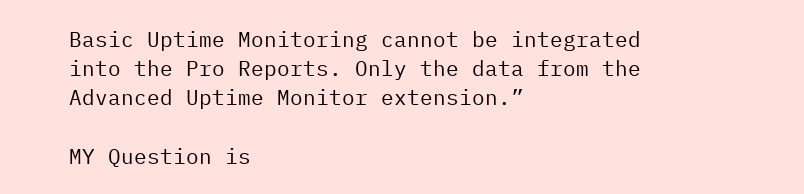Basic Uptime Monitoring cannot be integrated into the Pro Reports. Only the data from the Advanced Uptime Monitor extension.”

MY Question is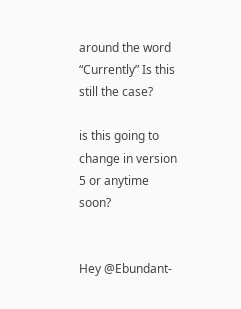around the word “Currently” Is this still the case?

is this going to change in version 5 or anytime soon?


Hey @Ebundant-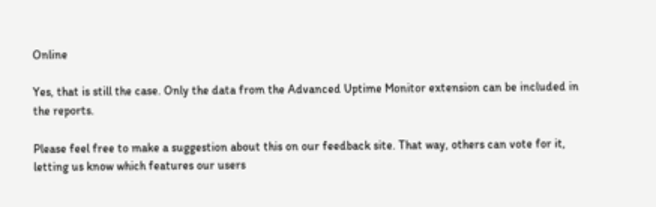Online

Yes, that is still the case. Only the data from the Advanced Uptime Monitor extension can be included in the reports.

Please feel free to make a suggestion about this on our feedback site. That way, others can vote for it, letting us know which features our users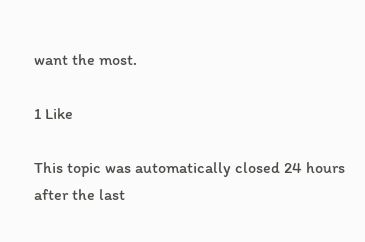want the most.

1 Like

This topic was automatically closed 24 hours after the last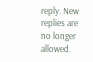reply. New replies are no longer allowed.